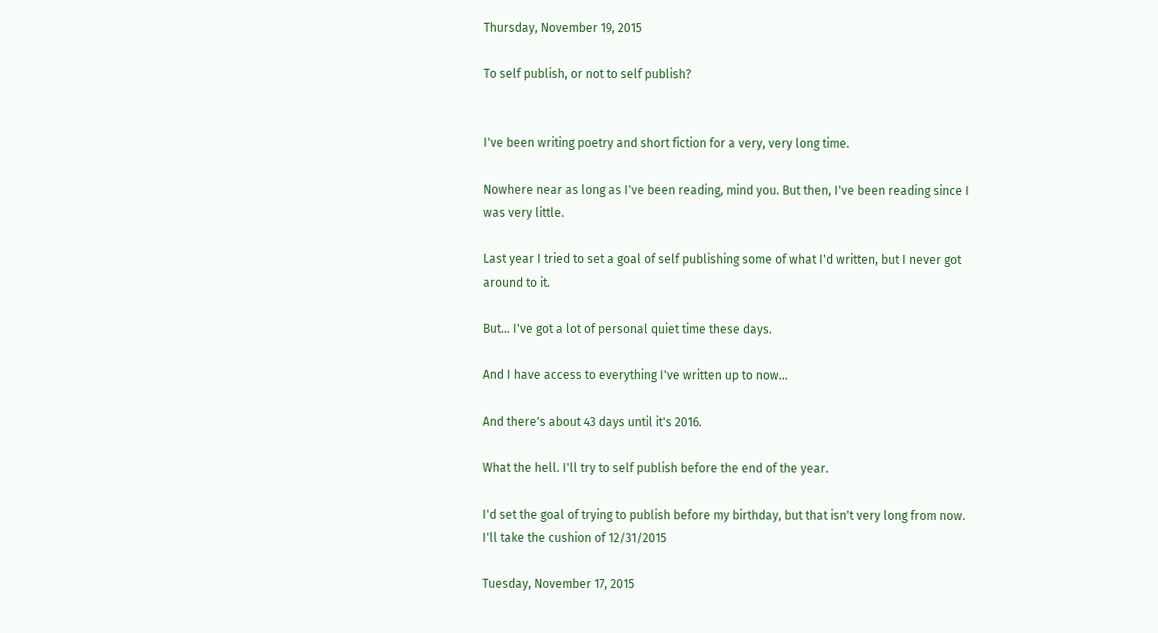Thursday, November 19, 2015

To self publish, or not to self publish?


I've been writing poetry and short fiction for a very, very long time.

Nowhere near as long as I've been reading, mind you. But then, I've been reading since I was very little.

Last year I tried to set a goal of self publishing some of what I'd written, but I never got around to it.

But… I've got a lot of personal quiet time these days.

And I have access to everything I've written up to now…

And there's about 43 days until it's 2016.

What the hell. I'll try to self publish before the end of the year.

I'd set the goal of trying to publish before my birthday, but that isn't very long from now. I'll take the cushion of 12/31/2015

Tuesday, November 17, 2015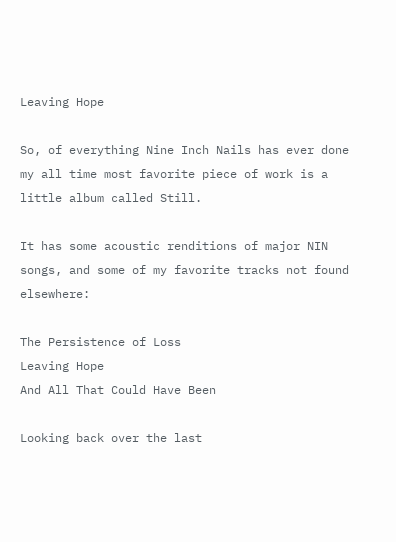Leaving Hope

So, of everything Nine Inch Nails has ever done my all time most favorite piece of work is a little album called Still.

It has some acoustic renditions of major NIN songs, and some of my favorite tracks not found elsewhere:

The Persistence of Loss
Leaving Hope
And All That Could Have Been

Looking back over the last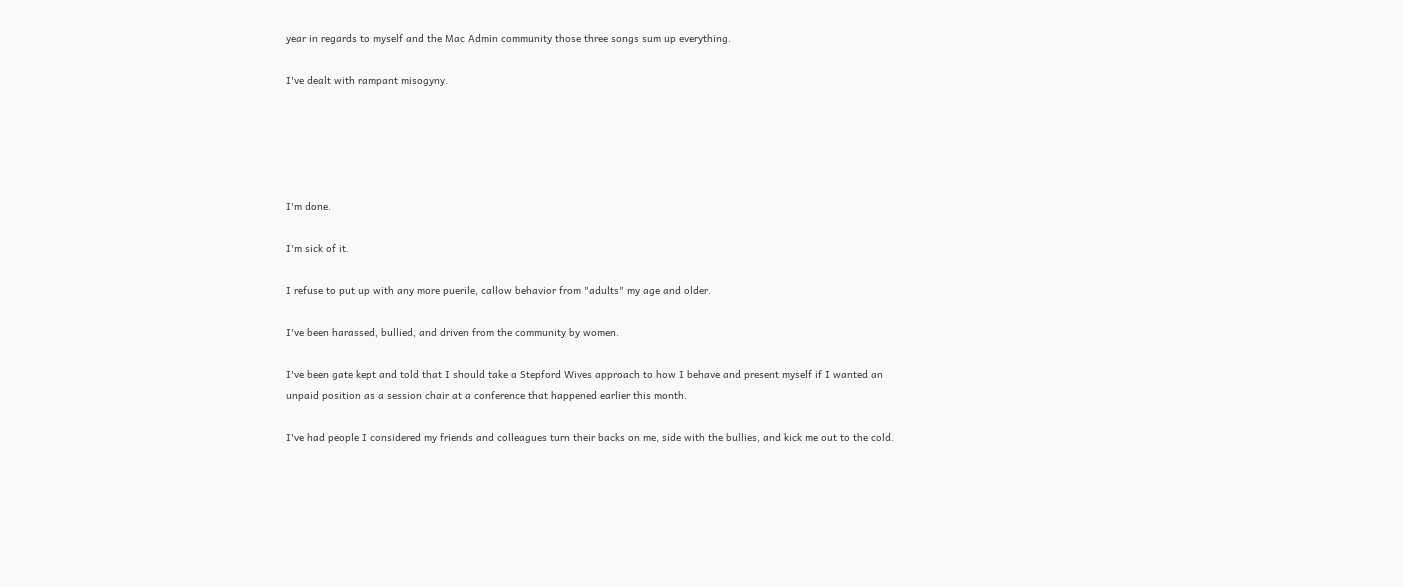year in regards to myself and the Mac Admin community those three songs sum up everything.

I've dealt with rampant misogyny.





I'm done.

I'm sick of it.

I refuse to put up with any more puerile, callow behavior from "adults" my age and older.

I've been harassed, bullied, and driven from the community by women.

I've been gate kept and told that I should take a Stepford Wives approach to how I behave and present myself if I wanted an unpaid position as a session chair at a conference that happened earlier this month.

I've had people I considered my friends and colleagues turn their backs on me, side with the bullies, and kick me out to the cold.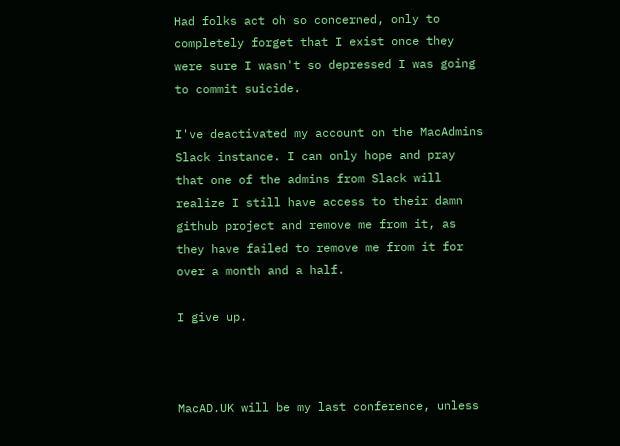Had folks act oh so concerned, only to completely forget that I exist once they were sure I wasn't so depressed I was going to commit suicide.

I've deactivated my account on the MacAdmins Slack instance. I can only hope and pray that one of the admins from Slack will realize I still have access to their damn github project and remove me from it, as they have failed to remove me from it for over a month and a half.

I give up.



MacAD.UK will be my last conference, unless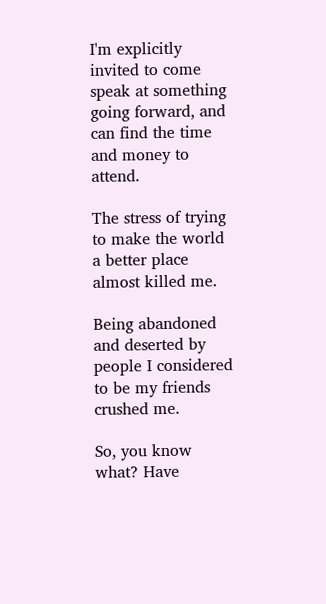I'm explicitly invited to come speak at something going forward, and can find the time and money to attend.

The stress of trying to make the world a better place almost killed me.

Being abandoned and deserted by people I considered to be my friends crushed me.

So, you know what? Have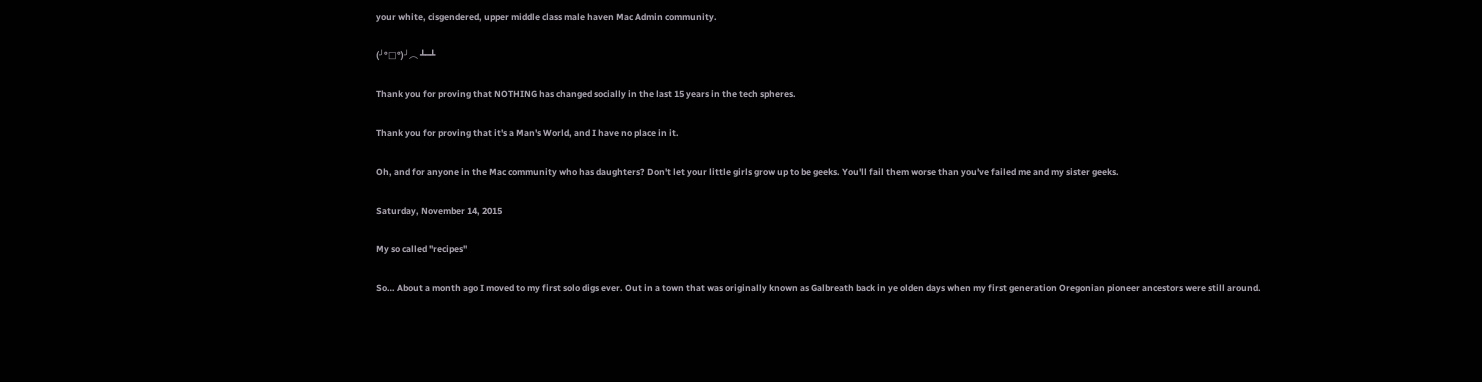your white, cisgendered, upper middle class male haven Mac Admin community.

(╯°□°)╯︵ ┻━┻

Thank you for proving that NOTHING has changed socially in the last 15 years in the tech spheres.

Thank you for proving that it's a Man's World, and I have no place in it.

Oh, and for anyone in the Mac community who has daughters? Don't let your little girls grow up to be geeks. You'll fail them worse than you've failed me and my sister geeks.

Saturday, November 14, 2015

My so called "recipes"

So… About a month ago I moved to my first solo digs ever. Out in a town that was originally known as Galbreath back in ye olden days when my first generation Oregonian pioneer ancestors were still around.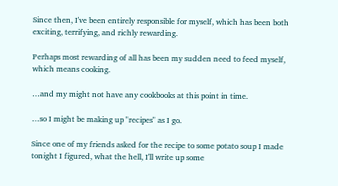Since then, I've been entirely responsible for myself, which has been both exciting, terrifying, and richly rewarding.

Perhaps most rewarding of all has been my sudden need to feed myself, which means cooking.

…and my might not have any cookbooks at this point in time.

…so I might be making up "recipes" as I go.

Since one of my friends asked for the recipe to some potato soup I made tonight I figured, what the hell, I'll write up some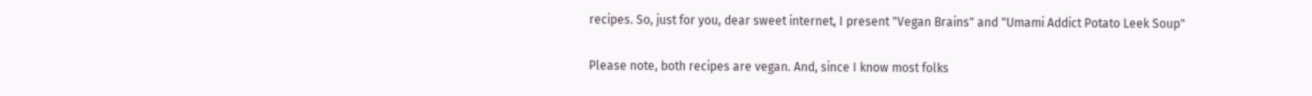recipes. So, just for you, dear sweet internet, I present "Vegan Brains" and "Umami Addict Potato Leek Soup"

Please note, both recipes are vegan. And, since I know most folks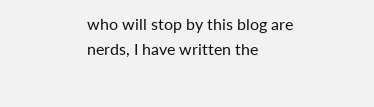who will stop by this blog are nerds, I have written the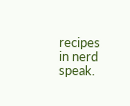recipes in nerd speak.